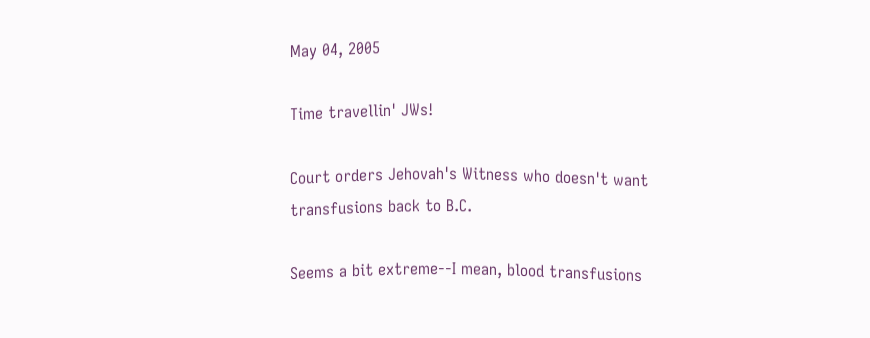May 04, 2005

Time travellin' JWs!

Court orders Jehovah's Witness who doesn't want transfusions back to B.C.

Seems a bit extreme--I mean, blood transfusions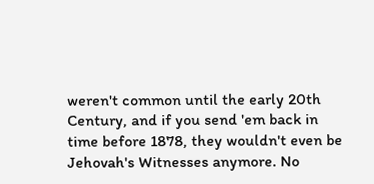weren't common until the early 20th Century, and if you send 'em back in time before 1878, they wouldn't even be Jehovah's Witnesses anymore. No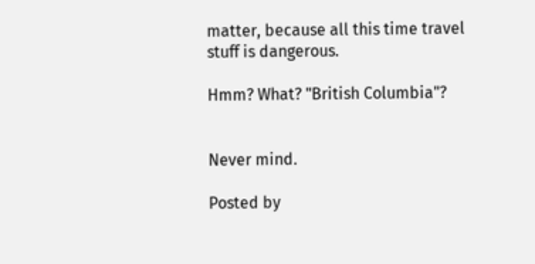matter, because all this time travel stuff is dangerous.

Hmm? What? "British Columbia"?


Never mind.

Posted by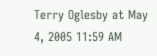Terry Oglesby at May 4, 2005 11:59 AM